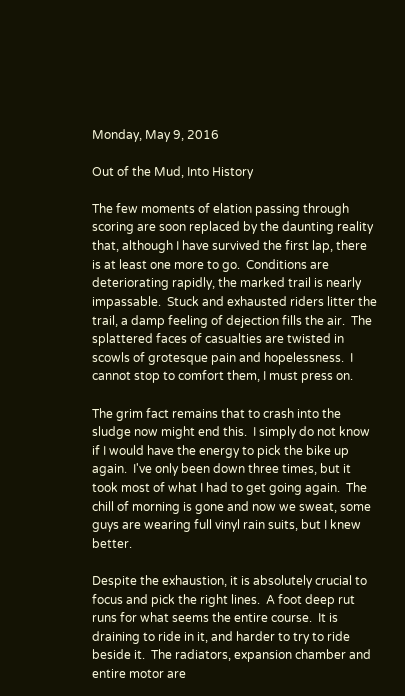Monday, May 9, 2016

Out of the Mud, Into History

The few moments of elation passing through scoring are soon replaced by the daunting reality that, although I have survived the first lap, there is at least one more to go.  Conditions are deteriorating rapidly, the marked trail is nearly impassable.  Stuck and exhausted riders litter the trail, a damp feeling of dejection fills the air.  The splattered faces of casualties are twisted in scowls of grotesque pain and hopelessness.  I cannot stop to comfort them, I must press on.

The grim fact remains that to crash into the sludge now might end this.  I simply do not know if I would have the energy to pick the bike up again.  I've only been down three times, but it took most of what I had to get going again.  The chill of morning is gone and now we sweat, some guys are wearing full vinyl rain suits, but I knew better.

Despite the exhaustion, it is absolutely crucial to focus and pick the right lines.  A foot deep rut runs for what seems the entire course.  It is draining to ride in it, and harder to try to ride beside it.  The radiators, expansion chamber and entire motor are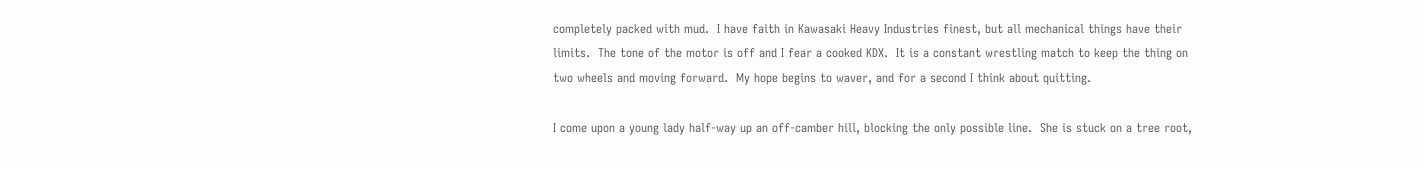completely packed with mud.  I have faith in Kawasaki Heavy Industries finest, but all mechanical things have their limits.  The tone of the motor is off and I fear a cooked KDX.  It is a constant wrestling match to keep the thing on two wheels and moving forward.  My hope begins to waver, and for a second I think about quitting.

I come upon a young lady half-way up an off-camber hill, blocking the only possible line.  She is stuck on a tree root,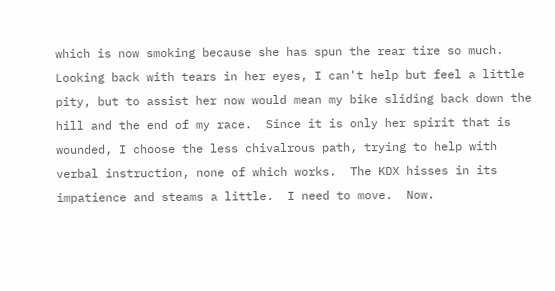which is now smoking because she has spun the rear tire so much.  Looking back with tears in her eyes, I can't help but feel a little pity, but to assist her now would mean my bike sliding back down the hill and the end of my race.  Since it is only her spirit that is wounded, I choose the less chivalrous path, trying to help with verbal instruction, none of which works.  The KDX hisses in its impatience and steams a little.  I need to move.  Now.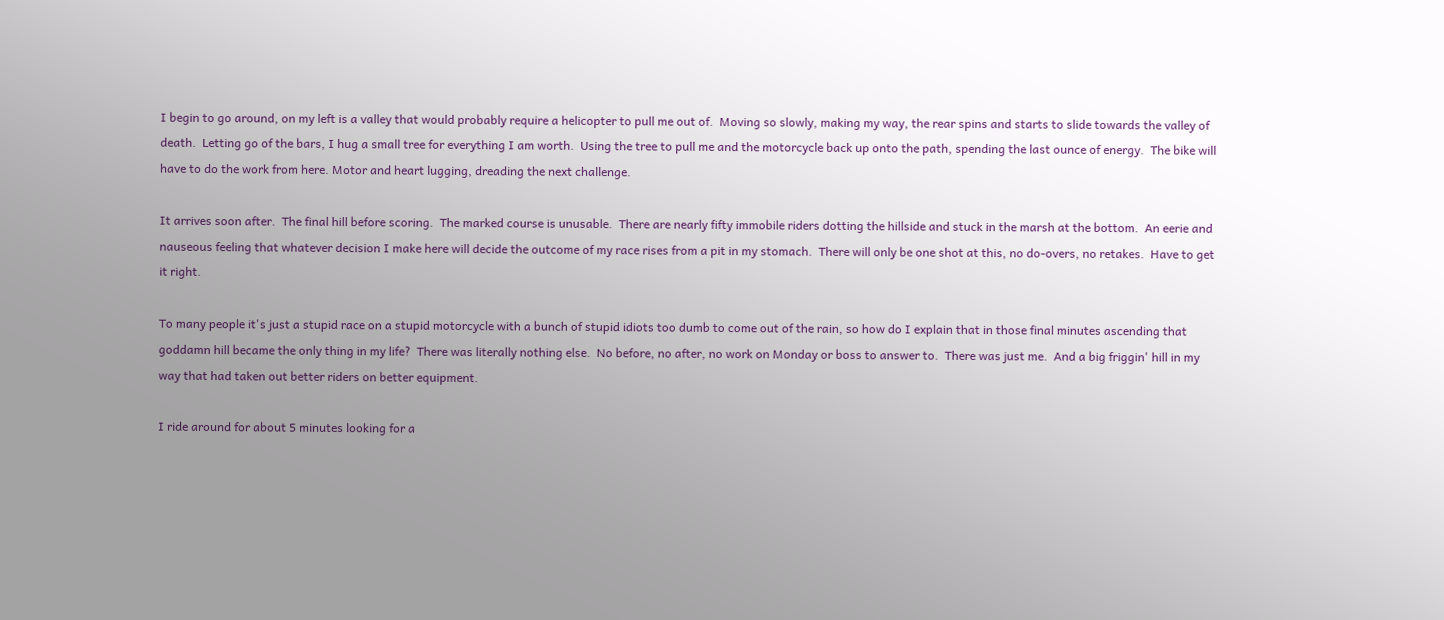I begin to go around, on my left is a valley that would probably require a helicopter to pull me out of.  Moving so slowly, making my way, the rear spins and starts to slide towards the valley of death.  Letting go of the bars, I hug a small tree for everything I am worth.  Using the tree to pull me and the motorcycle back up onto the path, spending the last ounce of energy.  The bike will have to do the work from here. Motor and heart lugging, dreading the next challenge.

It arrives soon after.  The final hill before scoring.  The marked course is unusable.  There are nearly fifty immobile riders dotting the hillside and stuck in the marsh at the bottom.  An eerie and nauseous feeling that whatever decision I make here will decide the outcome of my race rises from a pit in my stomach.  There will only be one shot at this, no do-overs, no retakes.  Have to get it right.

To many people it's just a stupid race on a stupid motorcycle with a bunch of stupid idiots too dumb to come out of the rain, so how do I explain that in those final minutes ascending that goddamn hill became the only thing in my life?  There was literally nothing else.  No before, no after, no work on Monday or boss to answer to.  There was just me.  And a big friggin' hill in my way that had taken out better riders on better equipment.

I ride around for about 5 minutes looking for a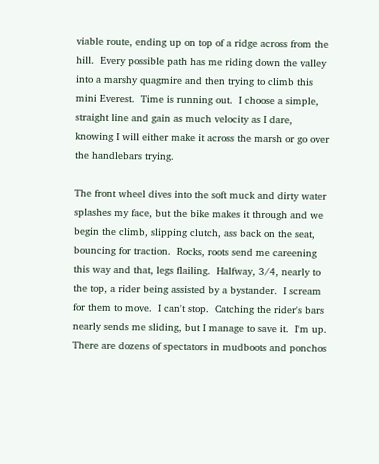viable route, ending up on top of a ridge across from the hill.  Every possible path has me riding down the valley into a marshy quagmire and then trying to climb this mini Everest.  Time is running out.  I choose a simple, straight line and gain as much velocity as I dare, knowing I will either make it across the marsh or go over the handlebars trying.

The front wheel dives into the soft muck and dirty water splashes my face, but the bike makes it through and we begin the climb, slipping clutch, ass back on the seat, bouncing for traction.  Rocks, roots send me careening this way and that, legs flailing.  Halfway, 3/4, nearly to the top, a rider being assisted by a bystander.  I scream for them to move.  I can't stop.  Catching the rider's bars nearly sends me sliding, but I manage to save it.  I'm up.  There are dozens of spectators in mudboots and ponchos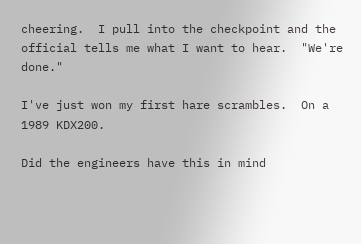cheering.  I pull into the checkpoint and the official tells me what I want to hear.  "We're done."

I've just won my first hare scrambles.  On a 1989 KDX200.

Did the engineers have this in mind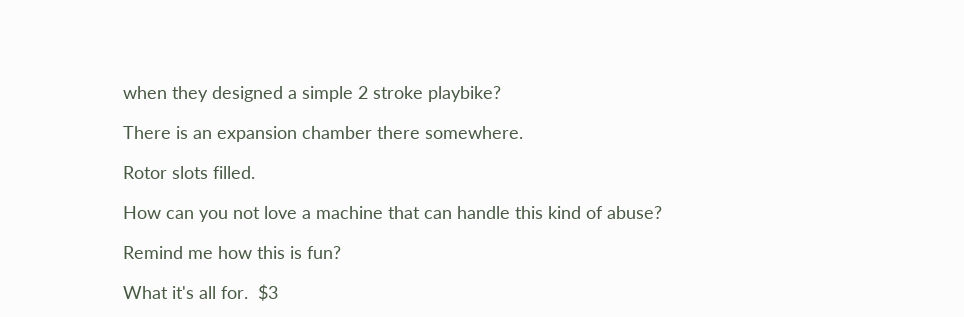when they designed a simple 2 stroke playbike?

There is an expansion chamber there somewhere.

Rotor slots filled.

How can you not love a machine that can handle this kind of abuse?

Remind me how this is fun?

What it's all for.  $3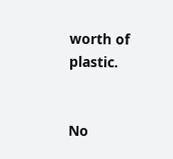worth of plastic.


No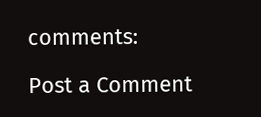comments:

Post a Comment